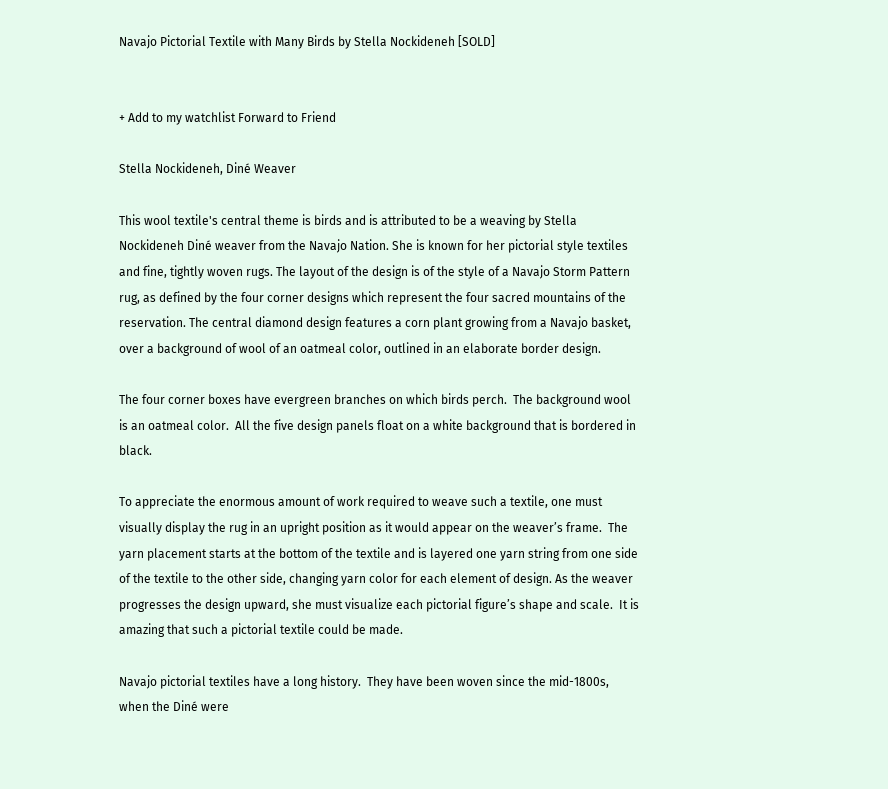Navajo Pictorial Textile with Many Birds by Stella Nockideneh [SOLD]


+ Add to my watchlist Forward to Friend

Stella Nockideneh, Diné Weaver

This wool textile's central theme is birds and is attributed to be a weaving by Stella Nockideneh Diné weaver from the Navajo Nation. She is known for her pictorial style textiles and fine, tightly woven rugs. The layout of the design is of the style of a Navajo Storm Pattern rug, as defined by the four corner designs which represent the four sacred mountains of the reservation. The central diamond design features a corn plant growing from a Navajo basket, over a background of wool of an oatmeal color, outlined in an elaborate border design.

The four corner boxes have evergreen branches on which birds perch.  The background wool is an oatmeal color.  All the five design panels float on a white background that is bordered in black.

To appreciate the enormous amount of work required to weave such a textile, one must visually display the rug in an upright position as it would appear on the weaver’s frame.  The yarn placement starts at the bottom of the textile and is layered one yarn string from one side of the textile to the other side, changing yarn color for each element of design. As the weaver progresses the design upward, she must visualize each pictorial figure’s shape and scale.  It is amazing that such a pictorial textile could be made.

Navajo pictorial textiles have a long history.  They have been woven since the mid-1800s, when the Diné were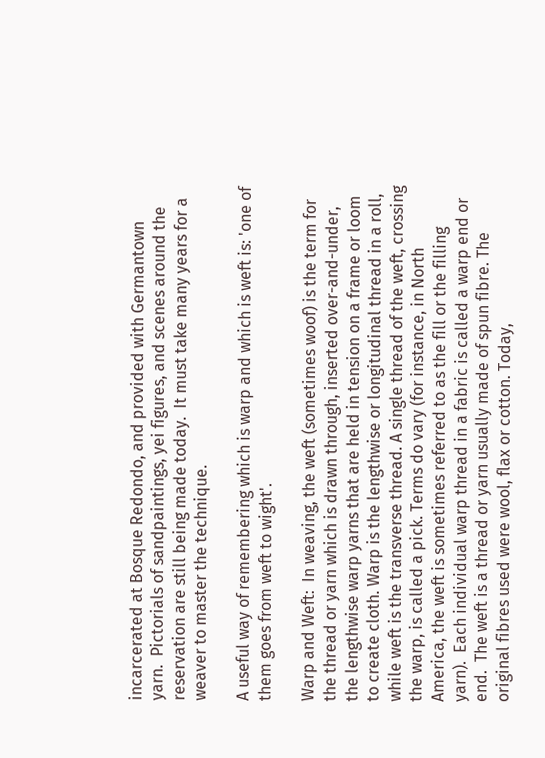incarcerated at Bosque Redondo, and provided with Germantown yarn.  Pictorials of sandpaintings, yei figures, and scenes around the reservation are still being made today.  It must take many years for a weaver to master the technique.

A useful way of remembering which is warp and which is weft is: 'one of them goes from weft to wight'.

Warp and Weft:  In weaving, the weft (sometimes woof) is the term for the thread or yarn which is drawn through, inserted over-and-under, the lengthwise warp yarns that are held in tension on a frame or loom to create cloth. Warp is the lengthwise or longitudinal thread in a roll, while weft is the transverse thread. A single thread of the weft, crossing the warp, is called a pick. Terms do vary (for instance, in North America, the weft is sometimes referred to as the fill or the filling yarn).  Each individual warp thread in a fabric is called a warp end or end.  The weft is a thread or yarn usually made of spun fibre. The original fibres used were wool, flax or cotton. Today,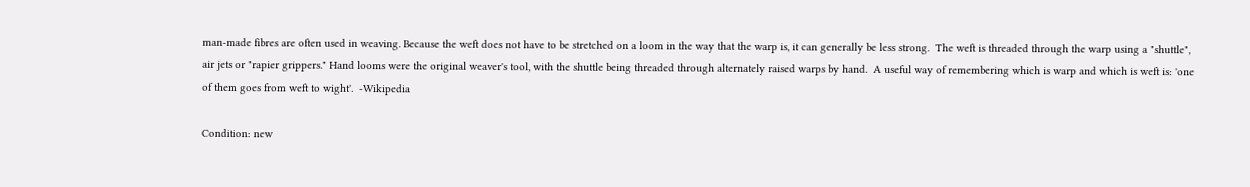man-made fibres are often used in weaving. Because the weft does not have to be stretched on a loom in the way that the warp is, it can generally be less strong.  The weft is threaded through the warp using a "shuttle", air jets or "rapier grippers." Hand looms were the original weaver's tool, with the shuttle being threaded through alternately raised warps by hand.  A useful way of remembering which is warp and which is weft is: 'one of them goes from weft to wight'.  -Wikipedia

Condition: new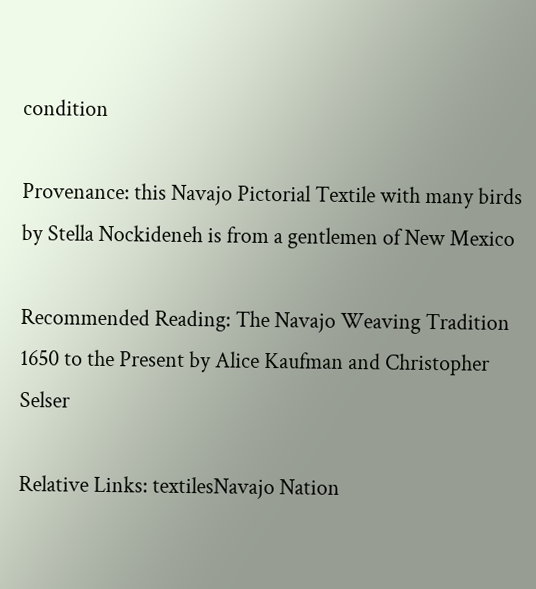condition

Provenance: this Navajo Pictorial Textile with many birds by Stella Nockideneh is from a gentlemen of New Mexico

Recommended Reading: The Navajo Weaving Tradition 1650 to the Present by Alice Kaufman and Christopher Selser

Relative Links: textilesNavajo Nation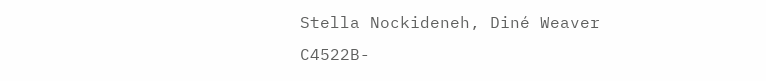Stella Nockideneh, Diné Weaver
C4522B-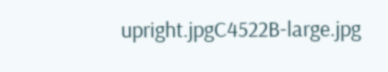upright.jpgC4522B-large.jpg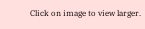Click on image to view larger.